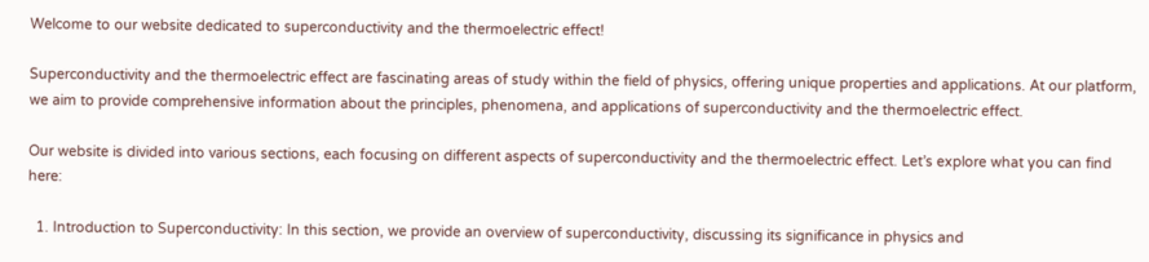Welcome to our website dedicated to superconductivity and the thermoelectric effect!

Superconductivity and the thermoelectric effect are fascinating areas of study within the field of physics, offering unique properties and applications. At our platform, we aim to provide comprehensive information about the principles, phenomena, and applications of superconductivity and the thermoelectric effect.

Our website is divided into various sections, each focusing on different aspects of superconductivity and the thermoelectric effect. Let’s explore what you can find here:

  1. Introduction to Superconductivity: In this section, we provide an overview of superconductivity, discussing its significance in physics and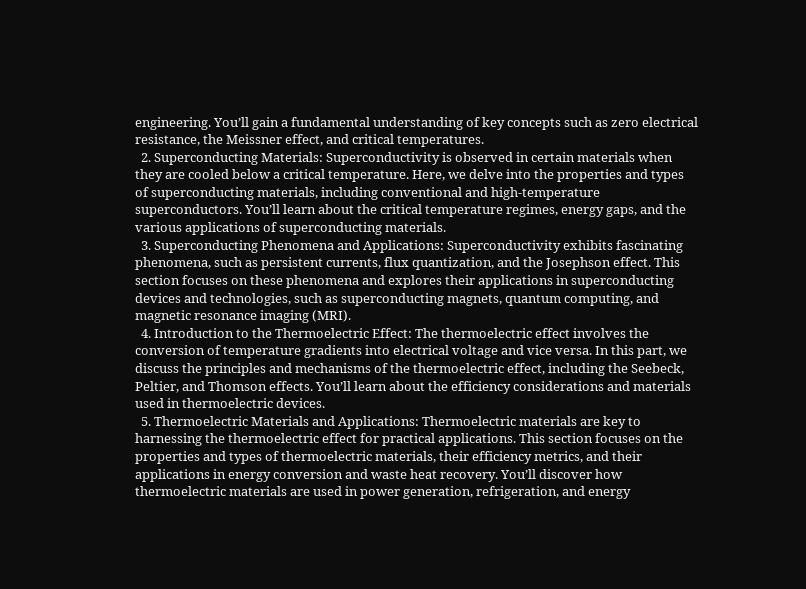engineering. You’ll gain a fundamental understanding of key concepts such as zero electrical resistance, the Meissner effect, and critical temperatures.
  2. Superconducting Materials: Superconductivity is observed in certain materials when they are cooled below a critical temperature. Here, we delve into the properties and types of superconducting materials, including conventional and high-temperature superconductors. You’ll learn about the critical temperature regimes, energy gaps, and the various applications of superconducting materials.
  3. Superconducting Phenomena and Applications: Superconductivity exhibits fascinating phenomena, such as persistent currents, flux quantization, and the Josephson effect. This section focuses on these phenomena and explores their applications in superconducting devices and technologies, such as superconducting magnets, quantum computing, and magnetic resonance imaging (MRI).
  4. Introduction to the Thermoelectric Effect: The thermoelectric effect involves the conversion of temperature gradients into electrical voltage and vice versa. In this part, we discuss the principles and mechanisms of the thermoelectric effect, including the Seebeck, Peltier, and Thomson effects. You’ll learn about the efficiency considerations and materials used in thermoelectric devices.
  5. Thermoelectric Materials and Applications: Thermoelectric materials are key to harnessing the thermoelectric effect for practical applications. This section focuses on the properties and types of thermoelectric materials, their efficiency metrics, and their applications in energy conversion and waste heat recovery. You’ll discover how thermoelectric materials are used in power generation, refrigeration, and energy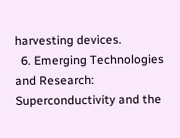harvesting devices.
  6. Emerging Technologies and Research: Superconductivity and the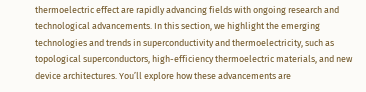thermoelectric effect are rapidly advancing fields with ongoing research and technological advancements. In this section, we highlight the emerging technologies and trends in superconductivity and thermoelectricity, such as topological superconductors, high-efficiency thermoelectric materials, and new device architectures. You’ll explore how these advancements are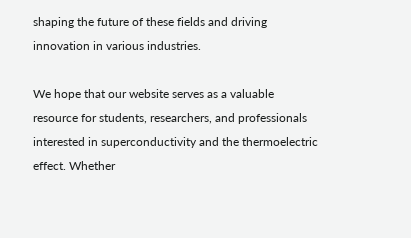shaping the future of these fields and driving innovation in various industries.

We hope that our website serves as a valuable resource for students, researchers, and professionals interested in superconductivity and the thermoelectric effect. Whether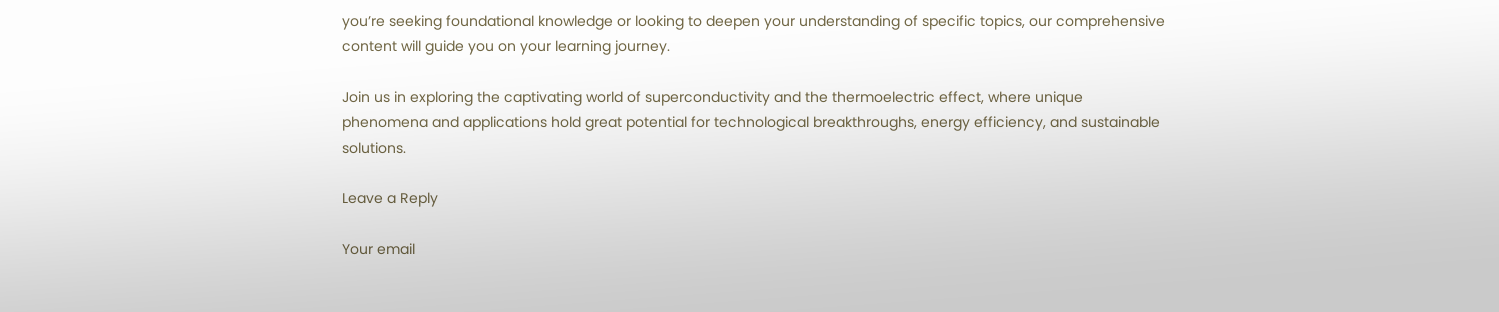you’re seeking foundational knowledge or looking to deepen your understanding of specific topics, our comprehensive content will guide you on your learning journey.

Join us in exploring the captivating world of superconductivity and the thermoelectric effect, where unique phenomena and applications hold great potential for technological breakthroughs, energy efficiency, and sustainable solutions.

Leave a Reply

Your email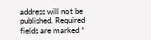address will not be published. Required fields are marked *